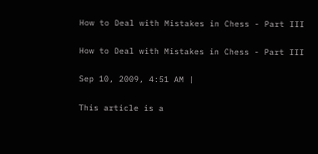How to Deal with Mistakes in Chess - Part III

How to Deal with Mistakes in Chess - Part III

Sep 10, 2009, 4:51 AM |

This article is a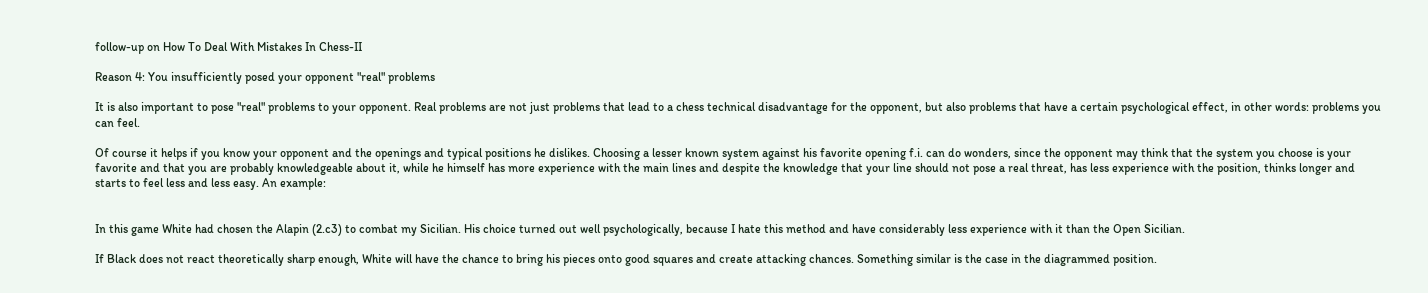follow-up on How To Deal With Mistakes In Chess-II

Reason 4: You insufficiently posed your opponent "real" problems

It is also important to pose "real" problems to your opponent. Real problems are not just problems that lead to a chess technical disadvantage for the opponent, but also problems that have a certain psychological effect, in other words: problems you can feel.

Of course it helps if you know your opponent and the openings and typical positions he dislikes. Choosing a lesser known system against his favorite opening f.i. can do wonders, since the opponent may think that the system you choose is your favorite and that you are probably knowledgeable about it, while he himself has more experience with the main lines and despite the knowledge that your line should not pose a real threat, has less experience with the position, thinks longer and starts to feel less and less easy. An example:


In this game White had chosen the Alapin (2.c3) to combat my Sicilian. His choice turned out well psychologically, because I hate this method and have considerably less experience with it than the Open Sicilian.

If Black does not react theoretically sharp enough, White will have the chance to bring his pieces onto good squares and create attacking chances. Something similar is the case in the diagrammed position.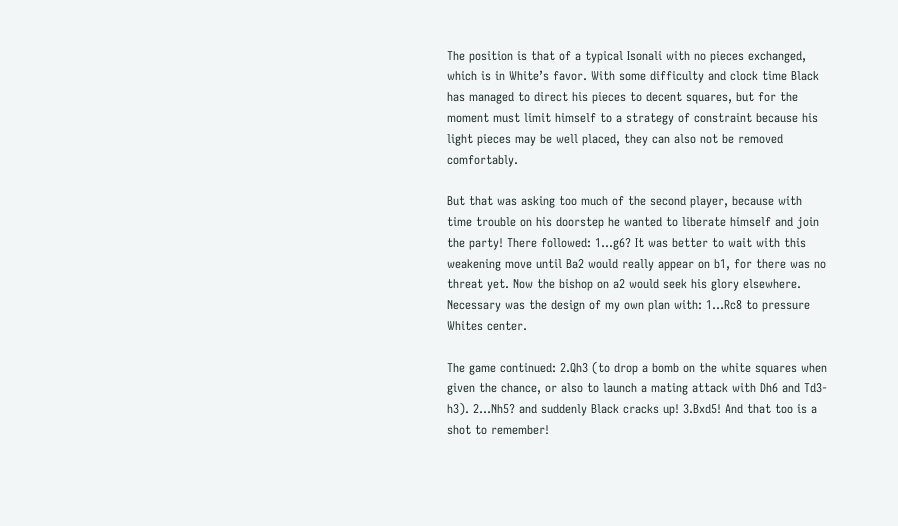The position is that of a typical Isonali with no pieces exchanged, which is in White’s favor. With some difficulty and clock time Black has managed to direct his pieces to decent squares, but for the moment must limit himself to a strategy of constraint because his light pieces may be well placed, they can also not be removed comfortably.

But that was asking too much of the second player, because with time trouble on his doorstep he wanted to liberate himself and join the party! There followed: 1...g6? It was better to wait with this weakening move until Ba2 would really appear on b1, for there was no threat yet. Now the bishop on a2 would seek his glory elsewhere. Necessary was the design of my own plan with: 1...Rc8 to pressure Whites center.

The game continued: 2.Qh3 (to drop a bomb on the white squares when given the chance, or also to launch a mating attack with Dh6 and Td3-h3). 2...Nh5? and suddenly Black cracks up! 3.Bxd5! And that too is a shot to remember!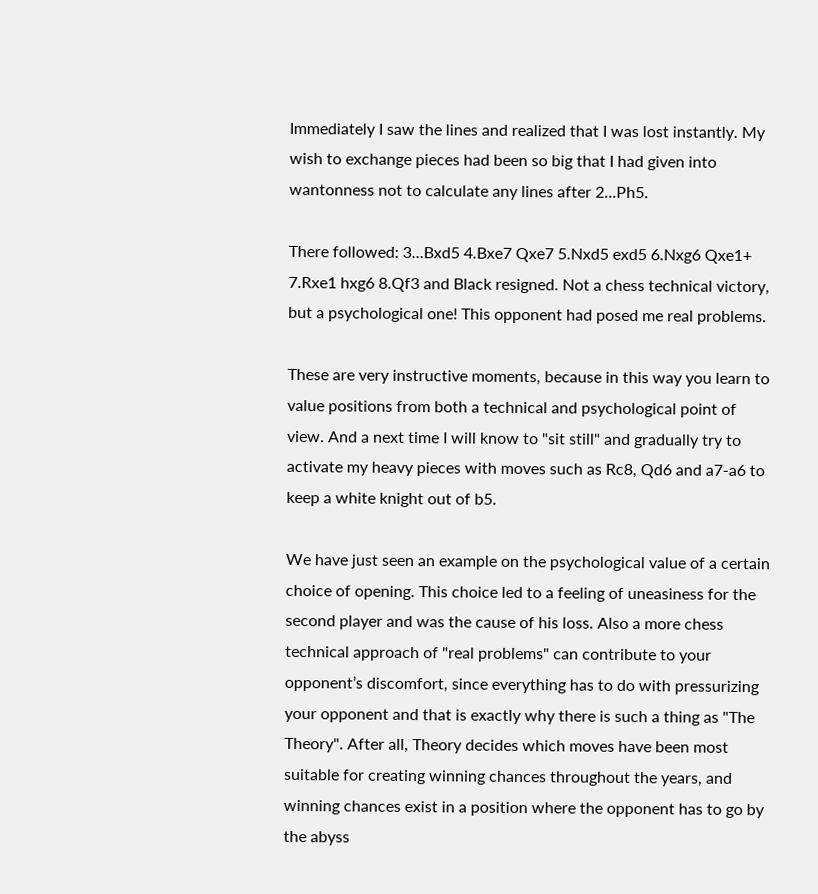Immediately I saw the lines and realized that I was lost instantly. My wish to exchange pieces had been so big that I had given into wantonness not to calculate any lines after 2...Ph5.

There followed: 3...Bxd5 4.Bxe7 Qxe7 5.Nxd5 exd5 6.Nxg6 Qxe1+ 7.Rxe1 hxg6 8.Qf3 and Black resigned. Not a chess technical victory, but a psychological one! This opponent had posed me real problems.

These are very instructive moments, because in this way you learn to value positions from both a technical and psychological point of view. And a next time I will know to "sit still" and gradually try to activate my heavy pieces with moves such as Rc8, Qd6 and a7-a6 to keep a white knight out of b5.

We have just seen an example on the psychological value of a certain choice of opening. This choice led to a feeling of uneasiness for the second player and was the cause of his loss. Also a more chess technical approach of "real problems" can contribute to your opponent’s discomfort, since everything has to do with pressurizing your opponent and that is exactly why there is such a thing as "The Theory". After all, Theory decides which moves have been most suitable for creating winning chances throughout the years, and winning chances exist in a position where the opponent has to go by the abyss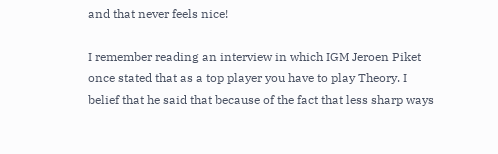and that never feels nice!

I remember reading an interview in which IGM Jeroen Piket once stated that as a top player you have to play Theory. I belief that he said that because of the fact that less sharp ways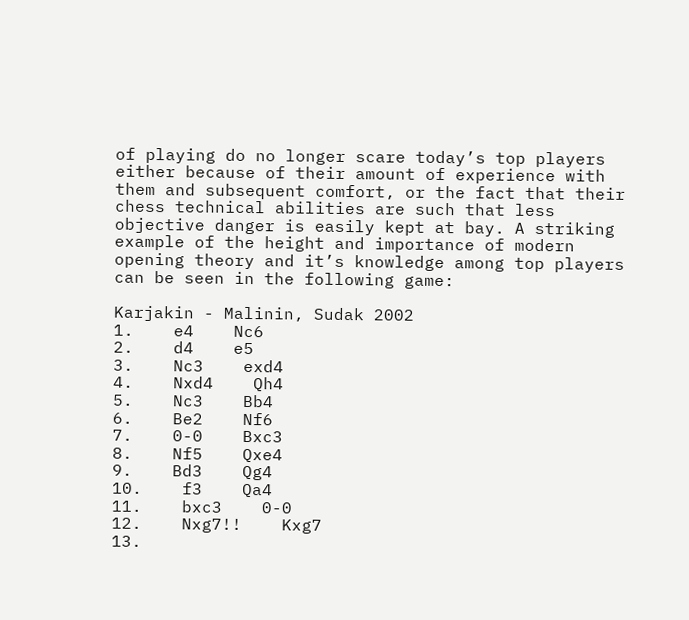of playing do no longer scare today’s top players either because of their amount of experience with them and subsequent comfort, or the fact that their chess technical abilities are such that less objective danger is easily kept at bay. A striking example of the height and importance of modern opening theory and it’s knowledge among top players can be seen in the following game:

Karjakin - Malinin, Sudak 2002
1.    e4    Nc6
2.    d4    e5
3.    Nc3    exd4
4.    Nxd4    Qh4
5.    Nc3    Bb4
6.    Be2    Nf6
7.    0-0    Bxc3
8.    Nf5    Qxe4
9.    Bd3    Qg4
10.    f3    Qa4
11.    bxc3    0-0
12.    Nxg7!!    Kxg7
13.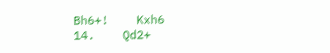Bh6+!    Kxh6
14.    Qd2+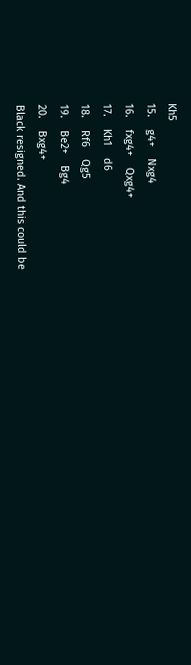Kh5
15.    g4+    Nxg4
16.    fxg4+    Qxg4+
17.    Kh1    d6
18.    Rf6    Qg5
19.    Be2+    Bg4
20.    Bxg4+
Black resigned. And this could be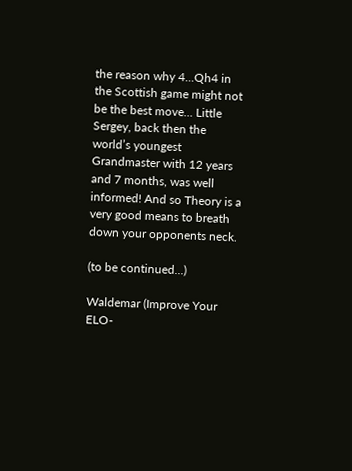the reason why 4...Qh4 in the Scottish game might not be the best move... Little Sergey, back then the world’s youngest Grandmaster with 12 years and 7 months, was well informed! And so Theory is a very good means to breath down your opponents neck.

(to be continued...)

Waldemar (Improve Your ELO-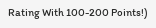Rating With 100-200 Points!)